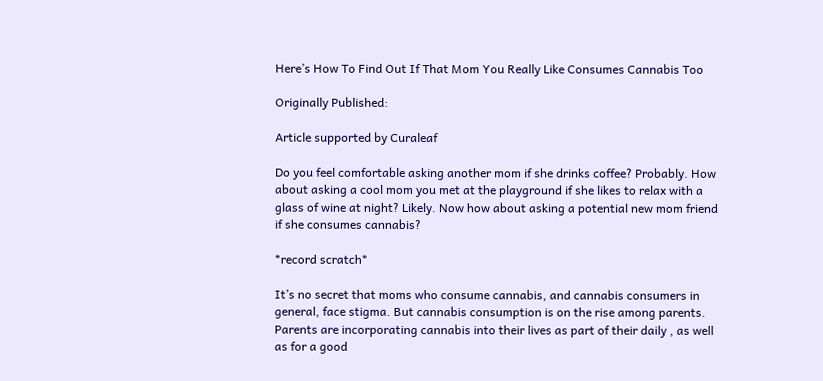Here’s How To Find Out If That Mom You Really Like Consumes Cannabis Too

Originally Published:

Article supported by Curaleaf

Do you feel comfortable asking another mom if she drinks coffee? Probably. How about asking a cool mom you met at the playground if she likes to relax with a glass of wine at night? Likely. Now how about asking a potential new mom friend if she consumes cannabis?

*record scratch*

It’s no secret that moms who consume cannabis, and cannabis consumers in general, face stigma. But cannabis consumption is on the rise among parents. Parents are incorporating cannabis into their lives as part of their daily , as well as for a good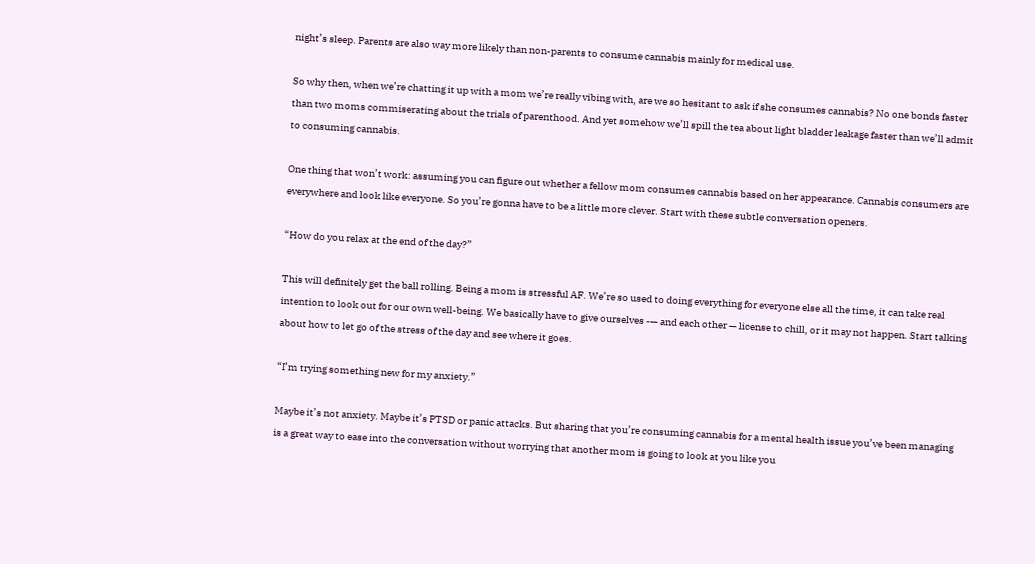night’s sleep. Parents are also way more likely than non-parents to consume cannabis mainly for medical use.

So why then, when we’re chatting it up with a mom we’re really vibing with, are we so hesitant to ask if she consumes cannabis? No one bonds faster than two moms commiserating about the trials of parenthood. And yet somehow we’ll spill the tea about light bladder leakage faster than we’ll admit to consuming cannabis.

One thing that won’t work: assuming you can figure out whether a fellow mom consumes cannabis based on her appearance. Cannabis consumers are everywhere and look like everyone. So you’re gonna have to be a little more clever. Start with these subtle conversation openers.

“How do you relax at the end of the day?”

This will definitely get the ball rolling. Being a mom is stressful AF. We’re so used to doing everything for everyone else all the time, it can take real intention to look out for our own well-being. We basically have to give ourselves -— and each other — license to chill, or it may not happen. Start talking about how to let go of the stress of the day and see where it goes.

“I’m trying something new for my anxiety.”

Maybe it’s not anxiety. Maybe it’s PTSD or panic attacks. But sharing that you’re consuming cannabis for a mental health issue you’ve been managing is a great way to ease into the conversation without worrying that another mom is going to look at you like you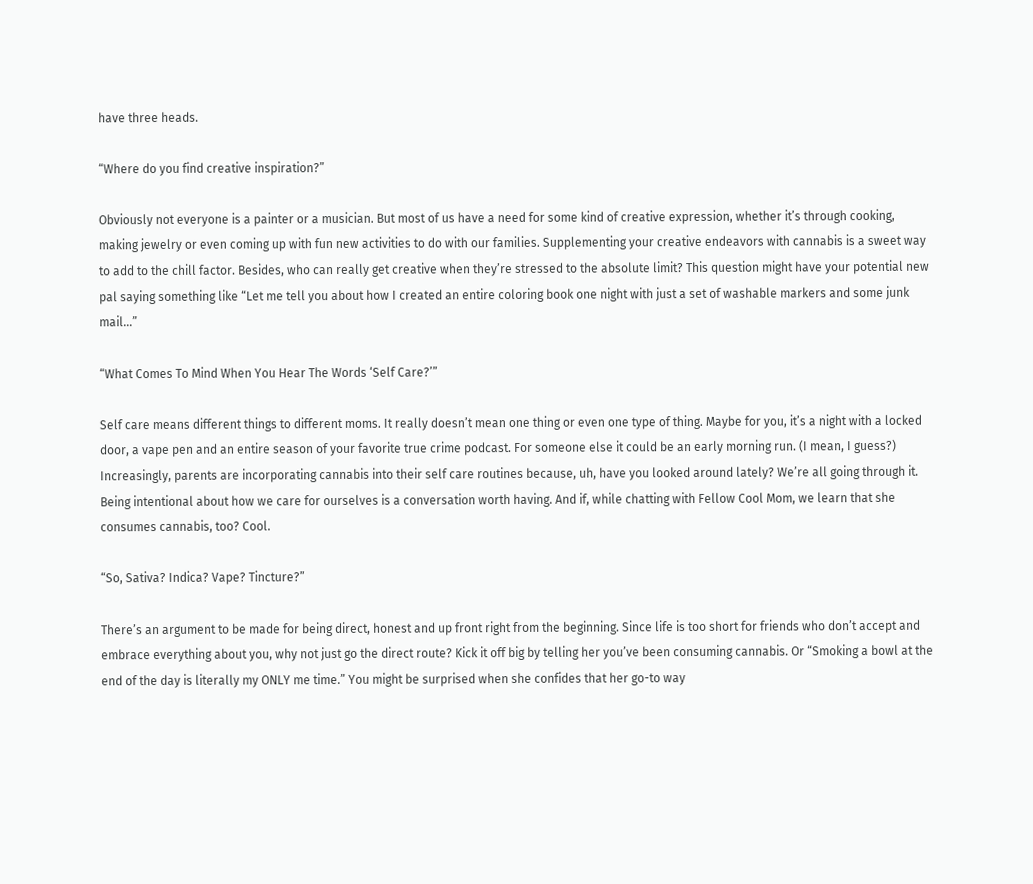have three heads.

“Where do you find creative inspiration?”

Obviously not everyone is a painter or a musician. But most of us have a need for some kind of creative expression, whether it’s through cooking, making jewelry or even coming up with fun new activities to do with our families. Supplementing your creative endeavors with cannabis is a sweet way to add to the chill factor. Besides, who can really get creative when they’re stressed to the absolute limit? This question might have your potential new pal saying something like “Let me tell you about how I created an entire coloring book one night with just a set of washable markers and some junk mail…”

“What Comes To Mind When You Hear The Words ‘Self Care?’”

Self care means different things to different moms. It really doesn’t mean one thing or even one type of thing. Maybe for you, it’s a night with a locked door, a vape pen and an entire season of your favorite true crime podcast. For someone else it could be an early morning run. (I mean, I guess?) Increasingly, parents are incorporating cannabis into their self care routines because, uh, have you looked around lately? We’re all going through it. Being intentional about how we care for ourselves is a conversation worth having. And if, while chatting with Fellow Cool Mom, we learn that she consumes cannabis, too? Cool.

“So, Sativa? Indica? Vape? Tincture?”

There’s an argument to be made for being direct, honest and up front right from the beginning. Since life is too short for friends who don’t accept and embrace everything about you, why not just go the direct route? Kick it off big by telling her you’ve been consuming cannabis. Or “Smoking a bowl at the end of the day is literally my ONLY me time.” You might be surprised when she confides that her go-to way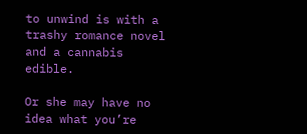to unwind is with a trashy romance novel and a cannabis edible.

Or she may have no idea what you’re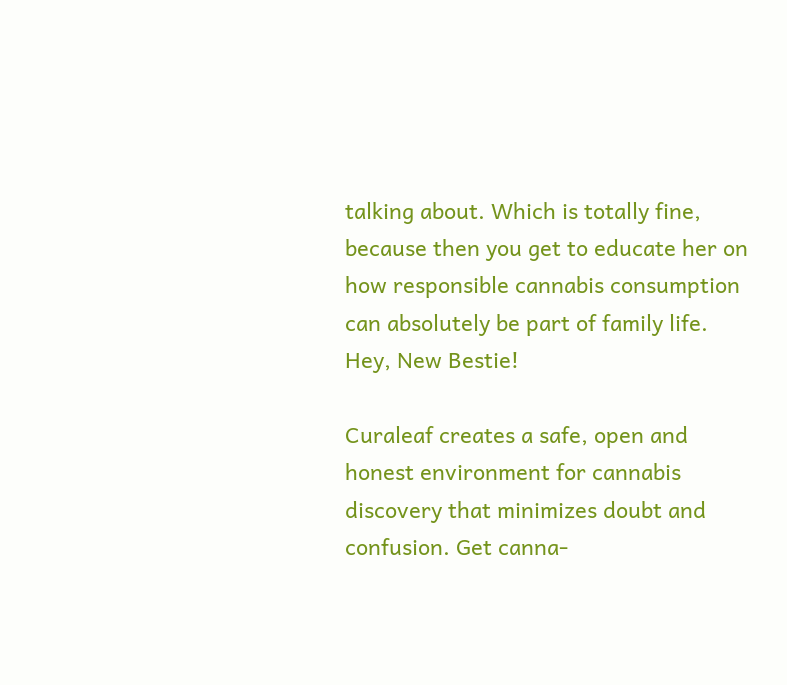talking about. Which is totally fine, because then you get to educate her on how responsible cannabis consumption can absolutely be part of family life. Hey, New Bestie!

Curaleaf creates a safe, open and honest environment for cannabis discovery that minimizes doubt and confusion. Get canna-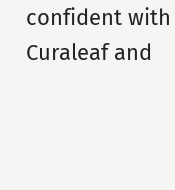confident with Curaleaf and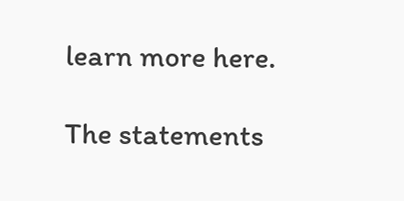learn more here.

The statements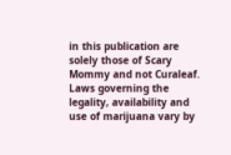in this publication are solely those of Scary Mommy and not Curaleaf. Laws governing the legality, availability and use of marijuana vary by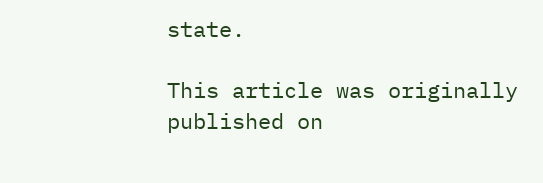state.

This article was originally published on